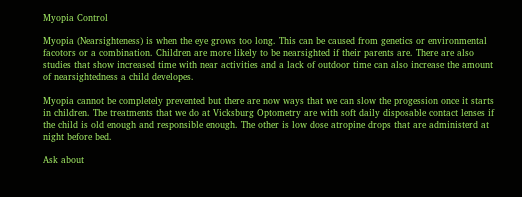Myopia Control

Myopia (Nearsighteness) is when the eye grows too long. This can be caused from genetics or environmental facotors or a combination. Children are more likely to be nearsighted if their parents are. There are also studies that show increased time with near activities and a lack of outdoor time can also increase the amount of nearsightedness a child developes.

Myopia cannot be completely prevented but there are now ways that we can slow the progession once it starts in children. The treatments that we do at Vicksburg Optometry are with soft daily disposable contact lenses if the child is old enough and responsible enough. The other is low dose atropine drops that are administerd at night before bed.

Ask about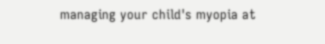managing your child's myopia at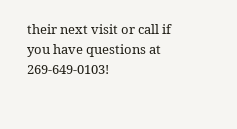their next visit or call if you have questions at 269-649-0103!